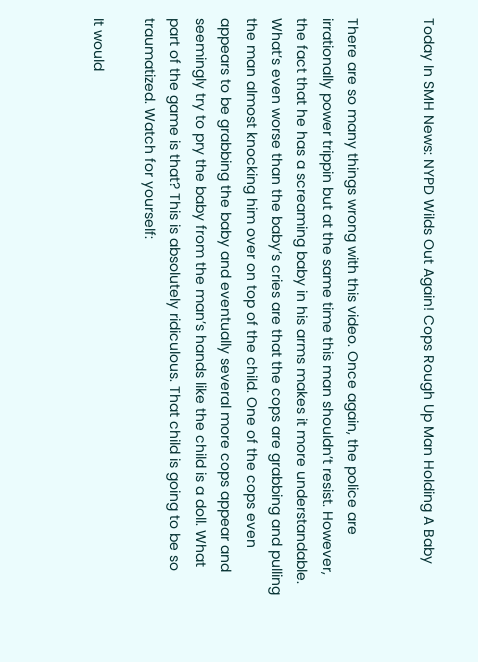Today In SMH News: NYPD Wilds Out Again! Cops Rough Up Man Holding A Baby


There are so many things wrong with this video. Once again, the police are irrationally power trippin but at the same time this man shouldn’t resist. However, the fact that he has a screaming baby in his arms makes it more understandable. What’s even worse than the baby’s cries are that the cops are grabbing and pulling the man almost knocking him over on top of the child. One of the cops even appears to be grabbing the baby and eventually several more cops appear and seemingly try to pry the baby from the man’s hands like the child is a doll. What part of the game is that? This is absolutely ridiculous. That child is going to be so traumatized. Watch for yourself:

It would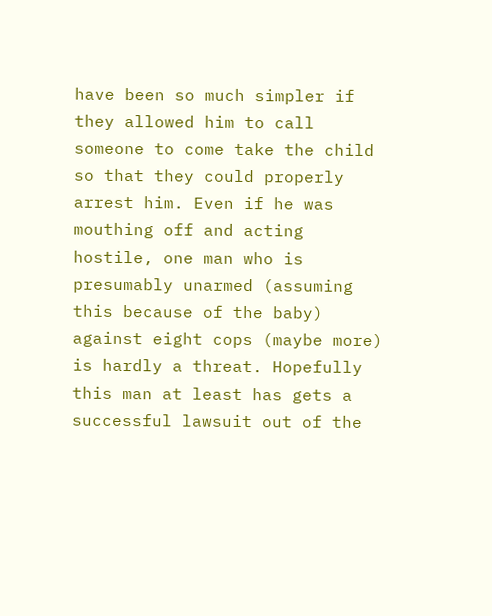have been so much simpler if they allowed him to call someone to come take the child so that they could properly arrest him. Even if he was mouthing off and acting hostile, one man who is presumably unarmed (assuming this because of the baby) against eight cops (maybe more) is hardly a threat. Hopefully this man at least has gets a successful lawsuit out of the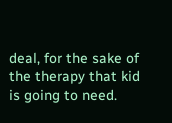deal, for the sake of the therapy that kid is going to need.